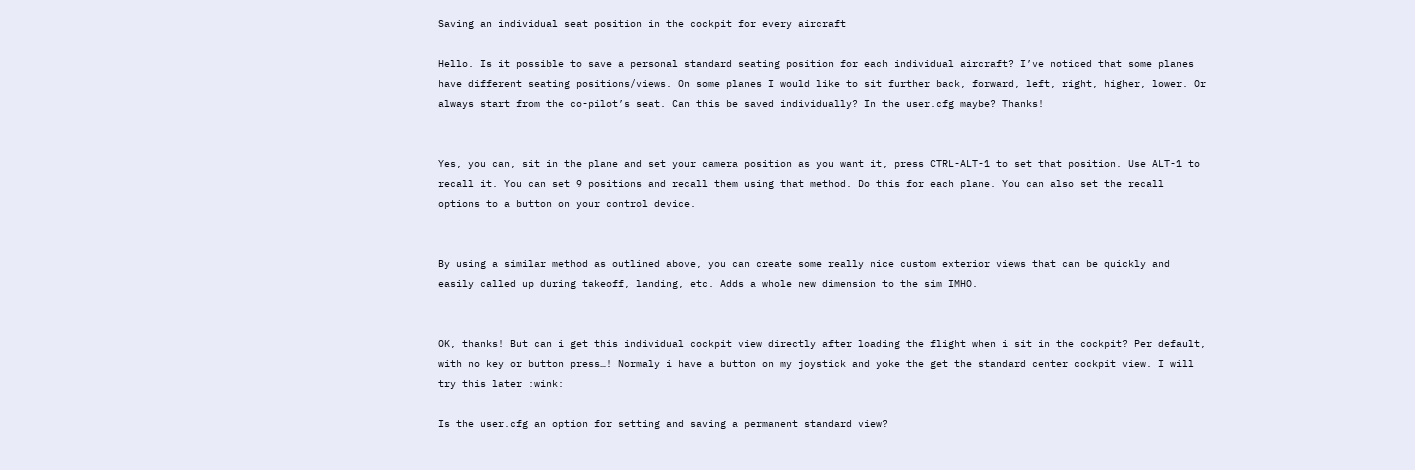Saving an individual seat position in the cockpit for every aircraft

Hello. Is it possible to save a personal standard seating position for each individual aircraft? I’ve noticed that some planes have different seating positions/views. On some planes I would like to sit further back, forward, left, right, higher, lower. Or always start from the co-pilot’s seat. Can this be saved individually? In the user.cfg maybe? Thanks!


Yes, you can, sit in the plane and set your camera position as you want it, press CTRL-ALT-1 to set that position. Use ALT-1 to recall it. You can set 9 positions and recall them using that method. Do this for each plane. You can also set the recall options to a button on your control device.


By using a similar method as outlined above, you can create some really nice custom exterior views that can be quickly and easily called up during takeoff, landing, etc. Adds a whole new dimension to the sim IMHO.


OK, thanks! But can i get this individual cockpit view directly after loading the flight when i sit in the cockpit? Per default, with no key or button press…! Normaly i have a button on my joystick and yoke the get the standard center cockpit view. I will try this later :wink:

Is the user.cfg an option for setting and saving a permanent standard view?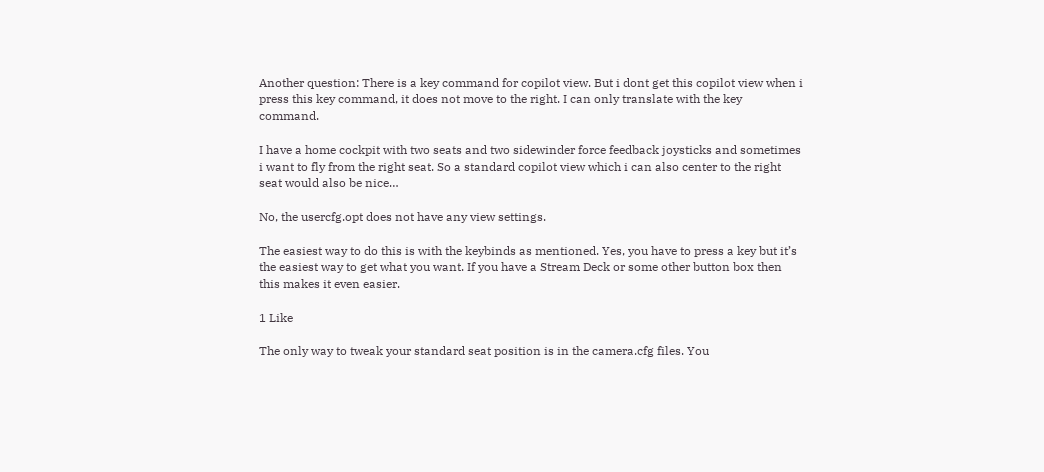Another question: There is a key command for copilot view. But i dont get this copilot view when i press this key command, it does not move to the right. I can only translate with the key command.

I have a home cockpit with two seats and two sidewinder force feedback joysticks and sometimes i want to fly from the right seat. So a standard copilot view which i can also center to the right seat would also be nice…

No, the usercfg.opt does not have any view settings.

The easiest way to do this is with the keybinds as mentioned. Yes, you have to press a key but it’s the easiest way to get what you want. If you have a Stream Deck or some other button box then this makes it even easier.

1 Like

The only way to tweak your standard seat position is in the camera.cfg files. You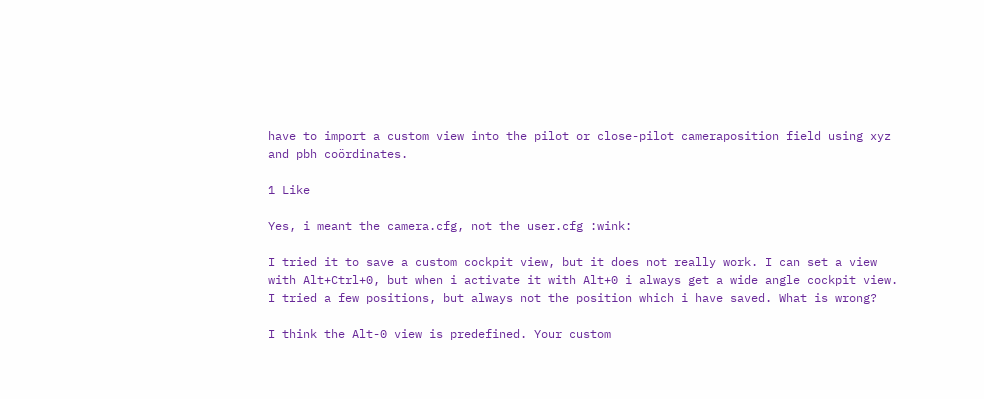have to import a custom view into the pilot or close-pilot cameraposition field using xyz and pbh coördinates.

1 Like

Yes, i meant the camera.cfg, not the user.cfg :wink:

I tried it to save a custom cockpit view, but it does not really work. I can set a view with Alt+Ctrl+0, but when i activate it with Alt+0 i always get a wide angle cockpit view. I tried a few positions, but always not the position which i have saved. What is wrong?

I think the Alt-0 view is predefined. Your custom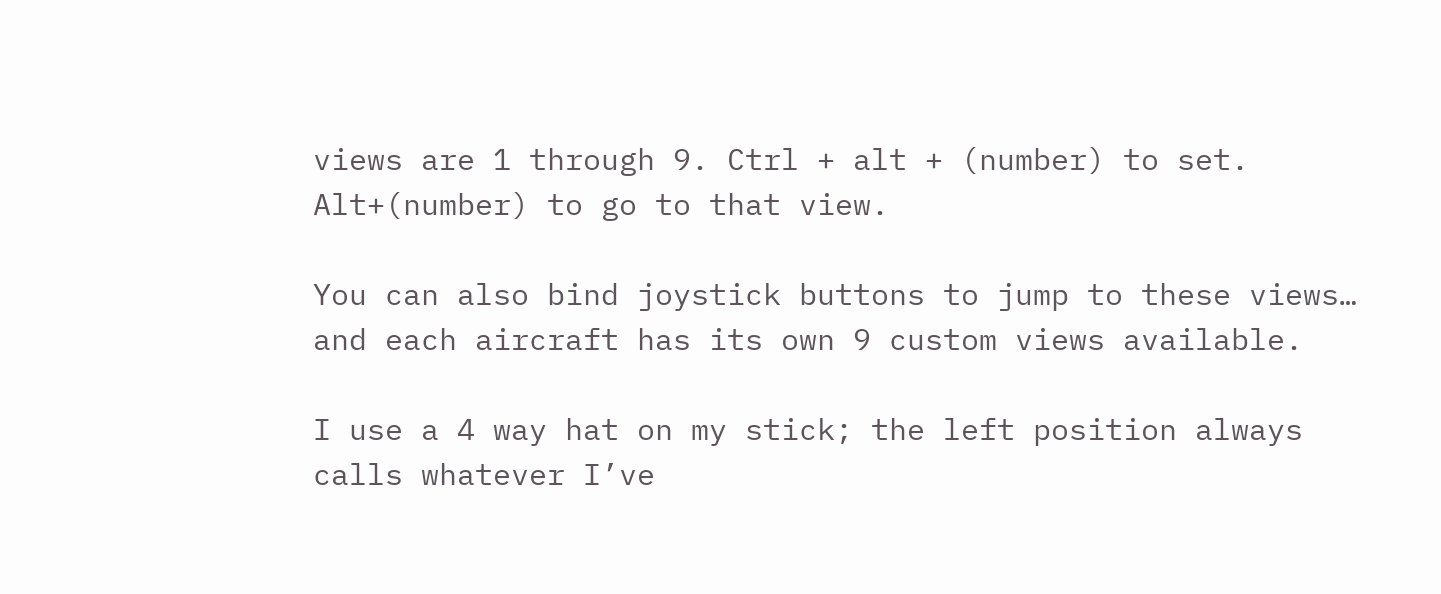views are 1 through 9. Ctrl + alt + (number) to set. Alt+(number) to go to that view.

You can also bind joystick buttons to jump to these views… and each aircraft has its own 9 custom views available.

I use a 4 way hat on my stick; the left position always calls whatever I’ve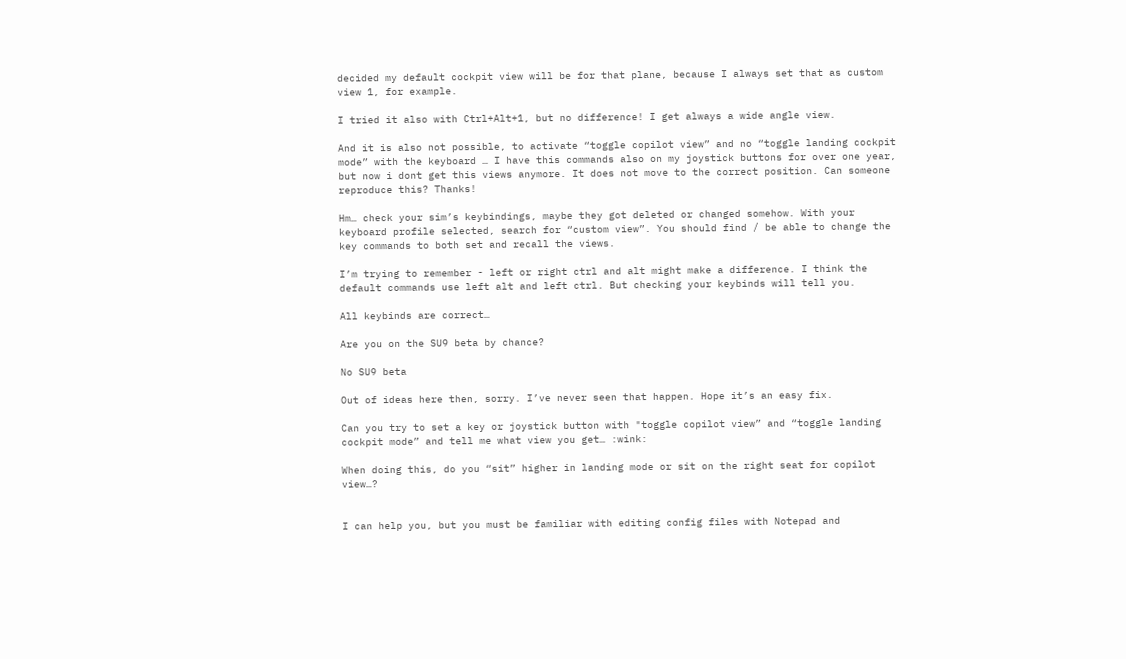decided my default cockpit view will be for that plane, because I always set that as custom view 1, for example.

I tried it also with Ctrl+Alt+1, but no difference! I get always a wide angle view.

And it is also not possible, to activate “toggle copilot view” and no “toggle landing cockpit mode” with the keyboard … I have this commands also on my joystick buttons for over one year, but now i dont get this views anymore. It does not move to the correct position. Can someone reproduce this? Thanks!

Hm… check your sim’s keybindings, maybe they got deleted or changed somehow. With your keyboard profile selected, search for “custom view”. You should find / be able to change the key commands to both set and recall the views.

I’m trying to remember - left or right ctrl and alt might make a difference. I think the default commands use left alt and left ctrl. But checking your keybinds will tell you.

All keybinds are correct…

Are you on the SU9 beta by chance?

No SU9 beta

Out of ideas here then, sorry. I’ve never seen that happen. Hope it’s an easy fix.

Can you try to set a key or joystick button with "toggle copilot view” and “toggle landing cockpit mode” and tell me what view you get… :wink:

When doing this, do you “sit” higher in landing mode or sit on the right seat for copilot view…?


I can help you, but you must be familiar with editing config files with Notepad and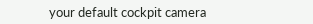your default cockpit camera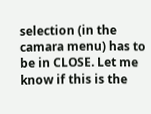selection (in the camara menu) has to be in CLOSE. Let me know if this is the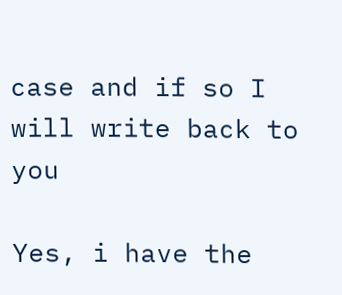case and if so I will write back to you

Yes, i have the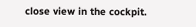close view in the cockpit.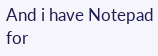And i have Notepad for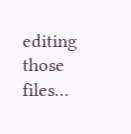editing those files…